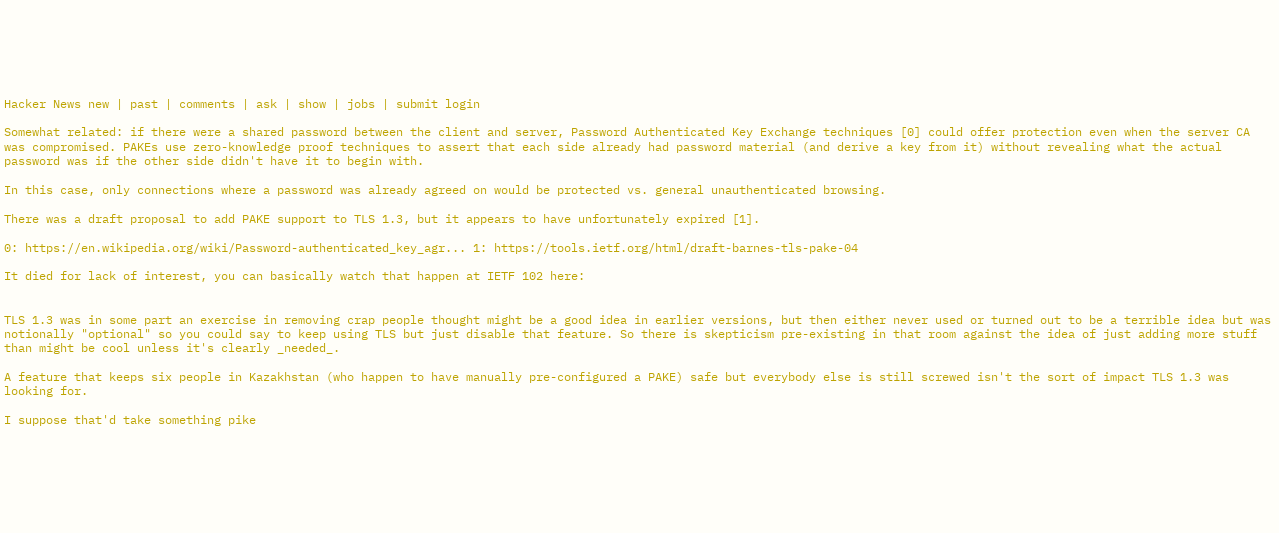Hacker News new | past | comments | ask | show | jobs | submit login

Somewhat related: if there were a shared password between the client and server, Password Authenticated Key Exchange techniques [0] could offer protection even when the server CA was compromised. PAKEs use zero-knowledge proof techniques to assert that each side already had password material (and derive a key from it) without revealing what the actual password was if the other side didn't have it to begin with.

In this case, only connections where a password was already agreed on would be protected vs. general unauthenticated browsing.

There was a draft proposal to add PAKE support to TLS 1.3, but it appears to have unfortunately expired [1].

0: https://en.wikipedia.org/wiki/Password-authenticated_key_agr... 1: https://tools.ietf.org/html/draft-barnes-tls-pake-04

It died for lack of interest, you can basically watch that happen at IETF 102 here:


TLS 1.3 was in some part an exercise in removing crap people thought might be a good idea in earlier versions, but then either never used or turned out to be a terrible idea but was notionally "optional" so you could say to keep using TLS but just disable that feature. So there is skepticism pre-existing in that room against the idea of just adding more stuff than might be cool unless it's clearly _needed_.

A feature that keeps six people in Kazakhstan (who happen to have manually pre-configured a PAKE) safe but everybody else is still screwed isn't the sort of impact TLS 1.3 was looking for.

I suppose that'd take something pike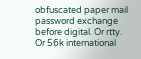obfuscated paper mail password exchange before digital. Or rtty. Or 56k international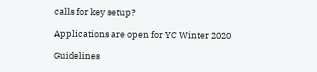calls for key setup?

Applications are open for YC Winter 2020

Guidelines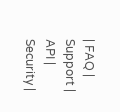| FAQ | Support | API | Security |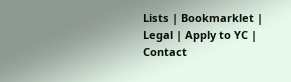Lists | Bookmarklet | Legal | Apply to YC | Contact